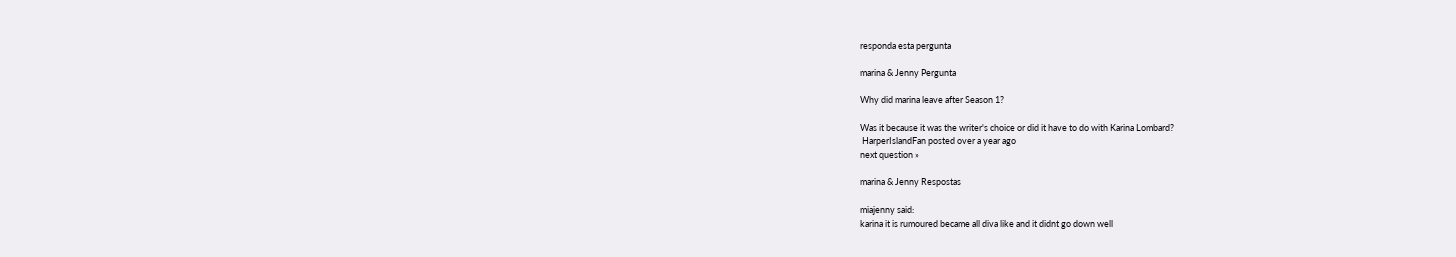responda esta pergunta

marina & Jenny Pergunta

Why did marina leave after Season 1?

Was it because it was the writer's choice or did it have to do with Karina Lombard?
 HarperIslandFan posted over a year ago
next question »

marina & Jenny Respostas

miajenny said:
karina it is rumoured became all diva like and it didnt go down well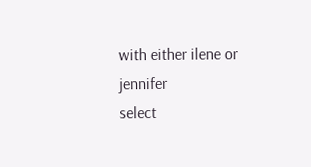with either ilene or jennifer
select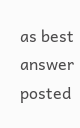as best answer
posted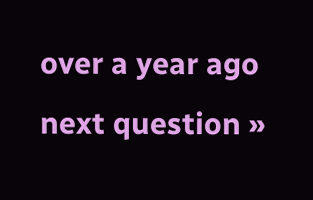over a year ago
next question »